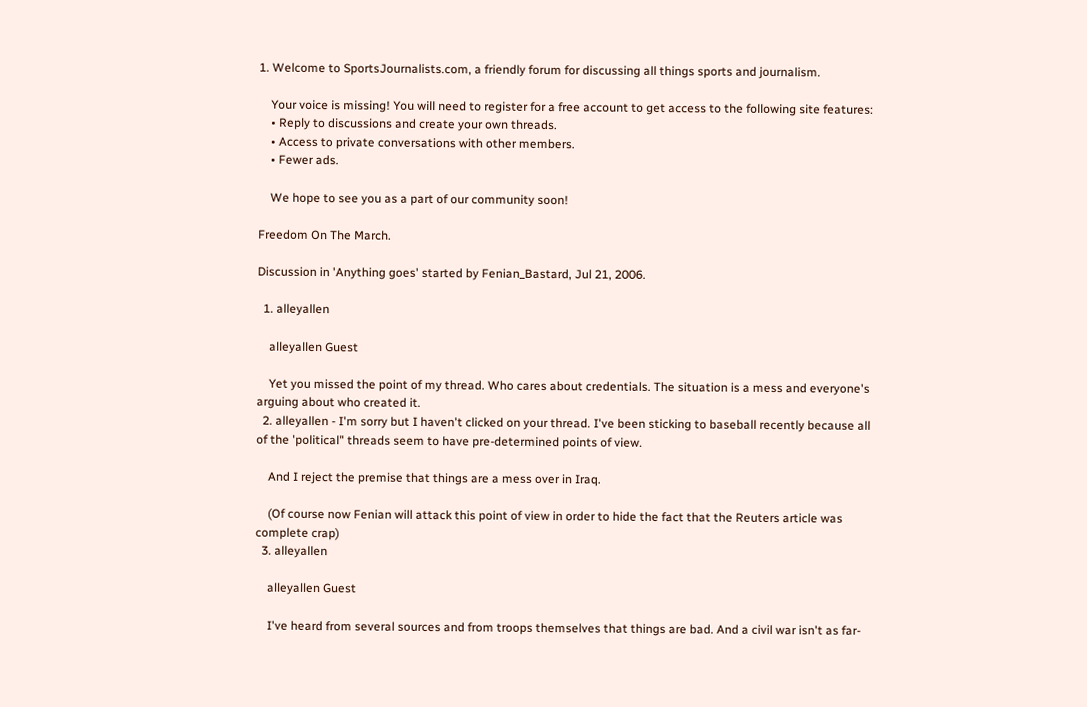1. Welcome to SportsJournalists.com, a friendly forum for discussing all things sports and journalism.

    Your voice is missing! You will need to register for a free account to get access to the following site features:
    • Reply to discussions and create your own threads.
    • Access to private conversations with other members.
    • Fewer ads.

    We hope to see you as a part of our community soon!

Freedom On The March.

Discussion in 'Anything goes' started by Fenian_Bastard, Jul 21, 2006.

  1. alleyallen

    alleyallen Guest

    Yet you missed the point of my thread. Who cares about credentials. The situation is a mess and everyone's arguing about who created it.
  2. alleyallen - I'm sorry but I haven't clicked on your thread. I've been sticking to baseball recently because all of the 'political" threads seem to have pre-determined points of view.

    And I reject the premise that things are a mess over in Iraq.

    (Of course now Fenian will attack this point of view in order to hide the fact that the Reuters article was complete crap)
  3. alleyallen

    alleyallen Guest

    I've heard from several sources and from troops themselves that things are bad. And a civil war isn't as far-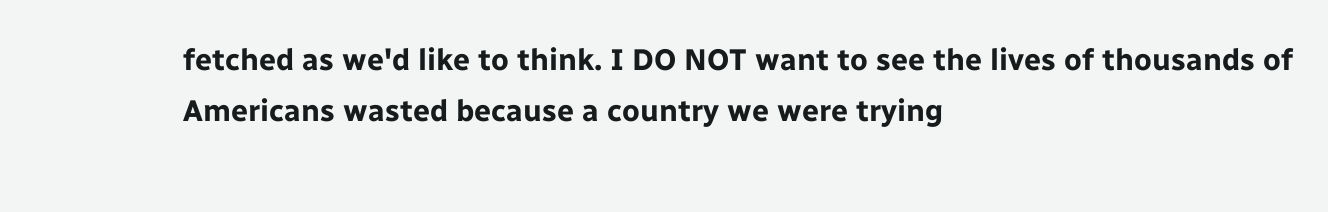fetched as we'd like to think. I DO NOT want to see the lives of thousands of Americans wasted because a country we were trying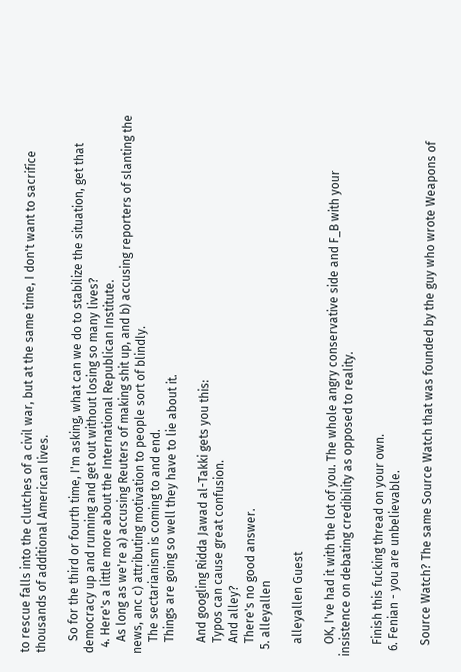to rescue falls into the clutches of a civil war, but at the same time, I don't want to sacrifice thousands of additional American lives.

    So for the third or fourth time, I'm asking, what can we do to stabilize the situation, get that democracy up and running and get out without losing so many lives?
  4. Here's a little more about the International Republican Institute.
    As long as we're a) accusing Reuters of making shit up, and b) accusing reporters of slanting the news, anc c) attributing motivation to people sort of blindly.
    The sectarianism is coming to and end.
    Things are going so well they have to lie about it.

    And googling Ridda Jawad al-Takki gets you this:
    Typos can cause great confusion.
    And alley?
    There's no good answer.
  5. alleyallen

    alleyallen Guest

    OK, I've had it with the lot of you. The whole angry conservative side and F_B with your insistence on debating credibility as opposed to reality.

    Finish this fucking thread on your own.
  6. Fenian - you are unbelievable.

    Source Watch? The same Source Watch that was founded by the guy who wrote Weapons of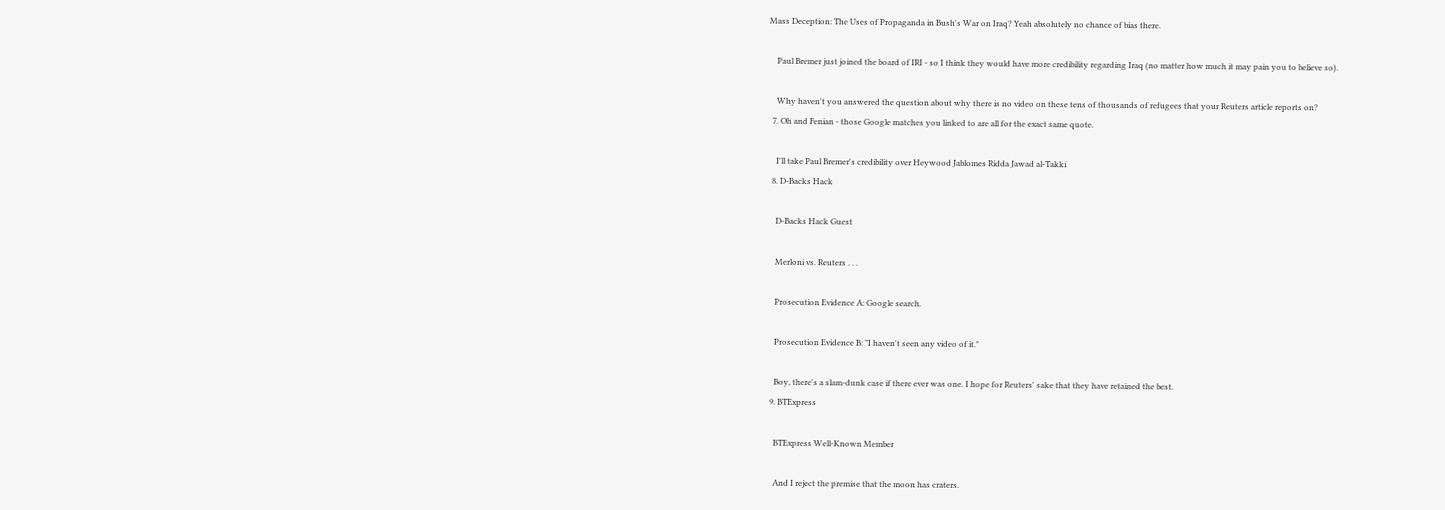Mass Deception: The Uses of Propaganda in Bush's War on Iraq? Yeah absolutely no chance of bias there.

    Paul Bremer just joined the board of IRI - so I think they would have more credibility regarding Iraq (no matter how much it may pain you to believe so).

    Why haven't you answered the question about why there is no video on these tens of thousands of refugees that your Reuters article reports on?
  7. Oh and Fenian - those Google matches you linked to are all for the exact same quote.

    I'll take Paul Bremer's credibility over Heywood Jablomes Ridda Jawad al-Takki
  8. D-Backs Hack

    D-Backs Hack Guest

    Merloni vs. Reuters . . .

    Prosecution Evidence A: Google search.

    Prosecution Evidence B: "I haven't seen any video of it."

    Boy, there's a slam-dunk case if there ever was one. I hope for Reuters' sake that they have retained the best.
  9. BTExpress

    BTExpress Well-Known Member

    And I reject the premise that the moon has craters.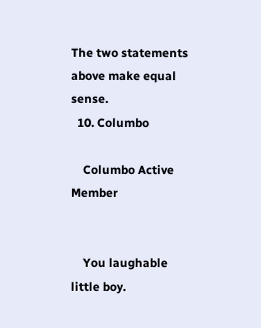The two statements above make equal sense.
  10. Columbo

    Columbo Active Member


    You laughable little boy.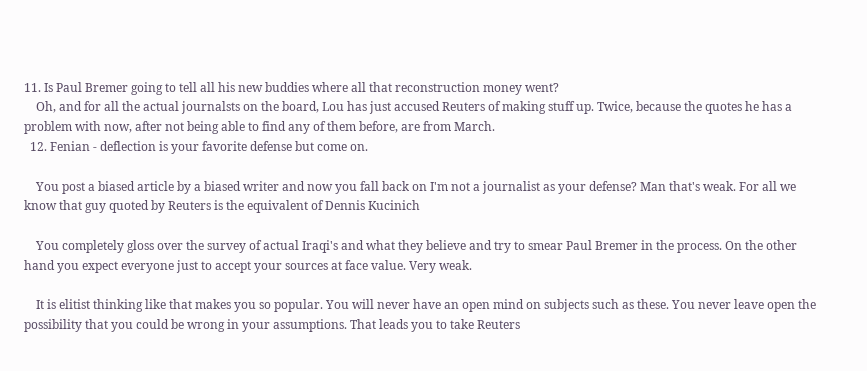11. Is Paul Bremer going to tell all his new buddies where all that reconstruction money went?
    Oh, and for all the actual journalsts on the board, Lou has just accused Reuters of making stuff up. Twice, because the quotes he has a problem with now, after not being able to find any of them before, are from March.
  12. Fenian - deflection is your favorite defense but come on.

    You post a biased article by a biased writer and now you fall back on I'm not a journalist as your defense? Man that's weak. For all we know that guy quoted by Reuters is the equivalent of Dennis Kucinich

    You completely gloss over the survey of actual Iraqi's and what they believe and try to smear Paul Bremer in the process. On the other hand you expect everyone just to accept your sources at face value. Very weak.

    It is elitist thinking like that makes you so popular. You will never have an open mind on subjects such as these. You never leave open the possibility that you could be wrong in your assumptions. That leads you to take Reuters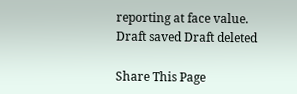reporting at face value.
Draft saved Draft deleted

Share This Page